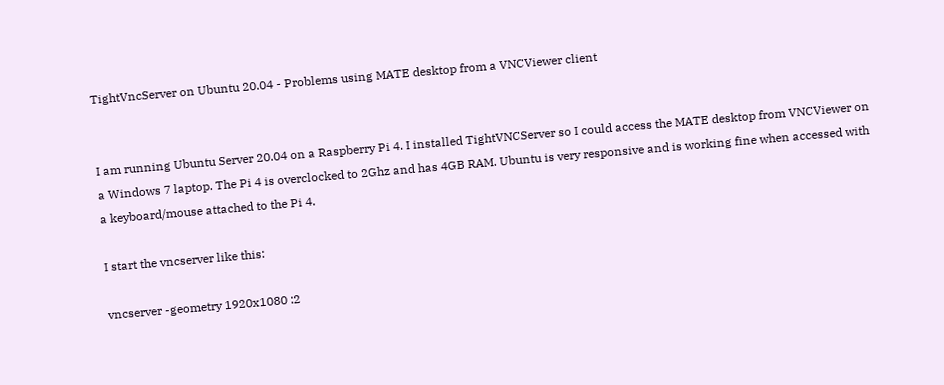TightVncServer on Ubuntu 20.04 - Problems using MATE desktop from a VNCViewer client


I am running Ubuntu Server 20.04 on a Raspberry Pi 4. I installed TightVNCServer so I could access the MATE desktop from VNCViewer on a Windows 7 laptop. The Pi 4 is overclocked to 2Ghz and has 4GB RAM. Ubuntu is very responsive and is working fine when accessed with a keyboard/mouse attached to the Pi 4.

I start the vncserver like this:

vncserver -geometry 1920x1080 :2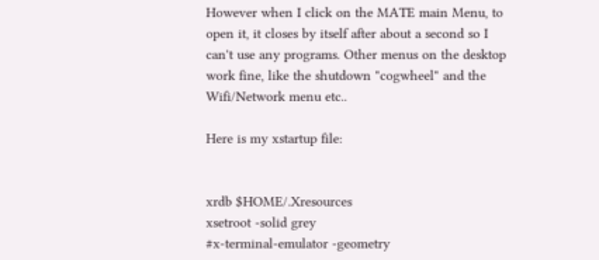However when I click on the MATE main Menu, to open it, it closes by itself after about a second so I can't use any programs. Other menus on the desktop work fine, like the shutdown "cogwheel" and the Wifi/Network menu etc..

Here is my xstartup file:


xrdb $HOME/.Xresources
xsetroot -solid grey
#x-terminal-emulator -geometry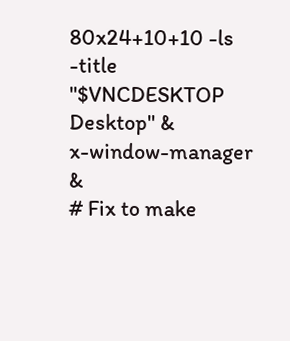80x24+10+10 -ls -title "$VNCDESKTOP Desktop" &
x-window-manager &
# Fix to make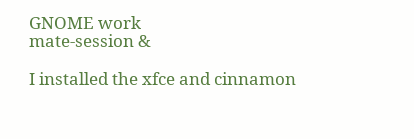GNOME work
mate-session &

I installed the xfce and cinnamon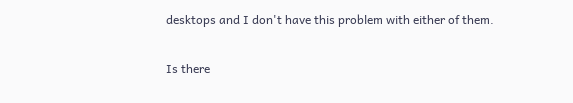desktops and I don't have this problem with either of them.

Is there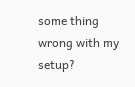some thing wrong with my setup?